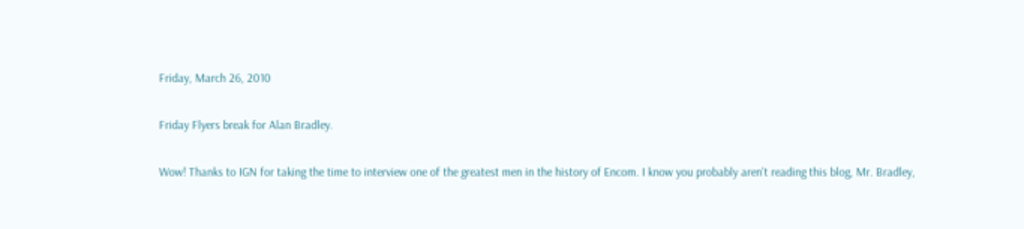Friday, March 26, 2010

Friday Flyers break for Alan Bradley.

Wow! Thanks to IGN for taking the time to interview one of the greatest men in the history of Encom. I know you probably aren't reading this blog, Mr. Bradley,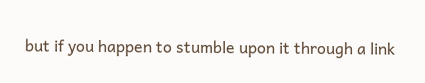but if you happen to stumble upon it through a link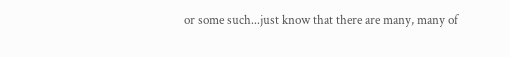or some such...just know that there are many, many of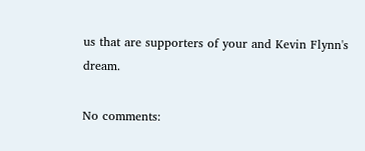us that are supporters of your and Kevin Flynn's dream.

No comments: